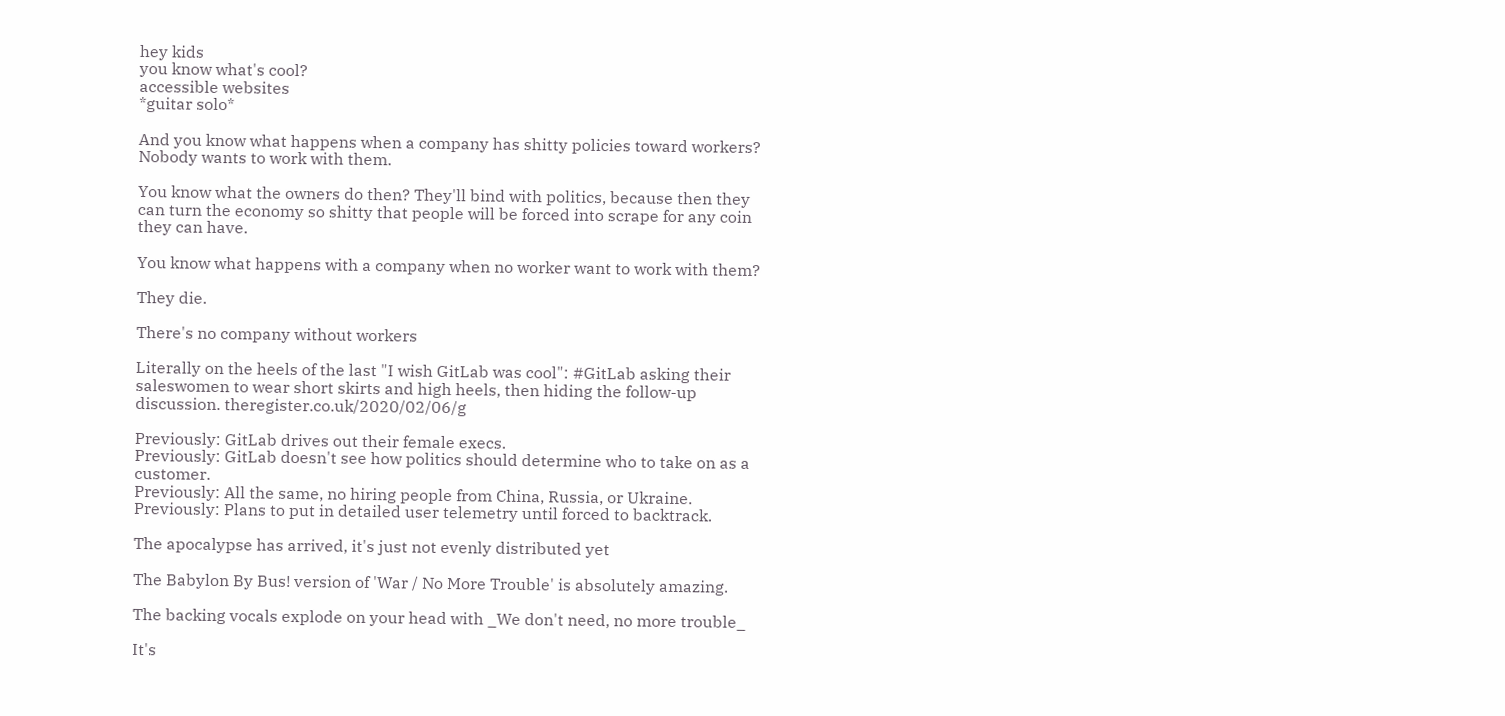hey kids
you know what's cool?
accessible websites
*guitar solo*

And you know what happens when a company has shitty policies toward workers? Nobody wants to work with them.

You know what the owners do then? They'll bind with politics, because then they can turn the economy so shitty that people will be forced into scrape for any coin they can have.

You know what happens with a company when no worker want to work with them?

They die.

There's no company without workers

Literally on the heels of the last "I wish GitLab was cool": #GitLab asking their saleswomen to wear short skirts and high heels, then hiding the follow-up discussion. theregister.co.uk/2020/02/06/g

Previously: GitLab drives out their female execs.
Previously: GitLab doesn't see how politics should determine who to take on as a customer.
Previously: All the same, no hiring people from China, Russia, or Ukraine.
Previously: Plans to put in detailed user telemetry until forced to backtrack.

The apocalypse has arrived, it's just not evenly distributed yet

The Babylon By Bus! version of 'War / No More Trouble' is absolutely amazing.

The backing vocals explode on your head with _We don't need, no more trouble_

It's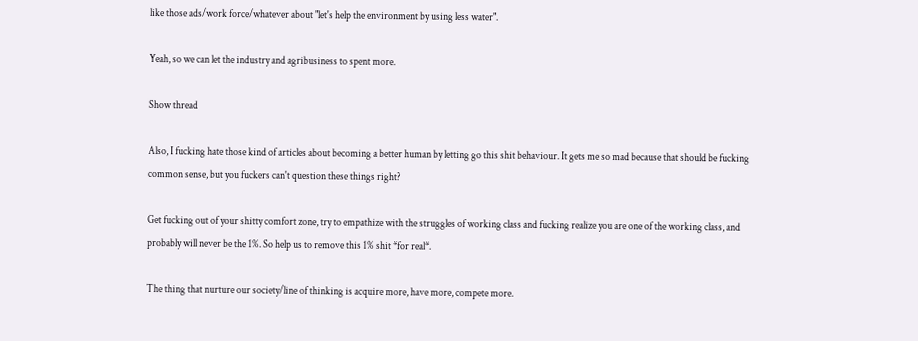like those ads/work force/whatever about "let's help the environment by using less water".

Yeah, so we can let the industry and agribusiness to spent more.

Show thread

Also, I fucking hate those kind of articles about becoming a better human by letting go this shit behaviour. It gets me so mad because that should be fucking common sense, but you fuckers can't question these things right?

Get fucking out of your shitty comfort zone, try to empathize with the struggles of working class and fucking realize you are one of the working class, and probably will never be the 1%. So help us to remove this 1% shit *for real*.

The thing that nurture our society/line of thinking is acquire more, have more, compete more.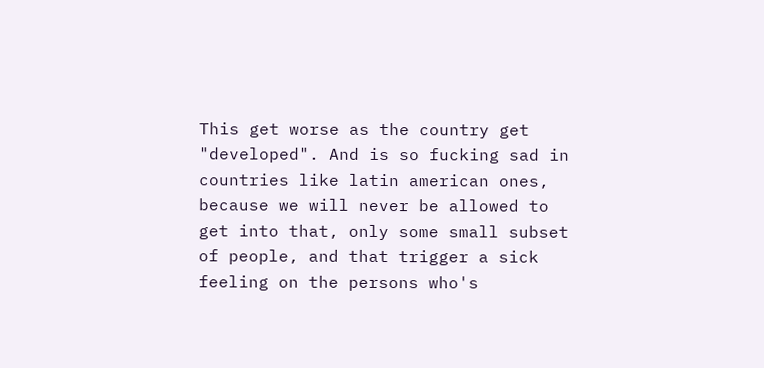This get worse as the country get "developed". And is so fucking sad in countries like latin american ones, because we will never be allowed to get into that, only some small subset of people, and that trigger a sick feeling on the persons who's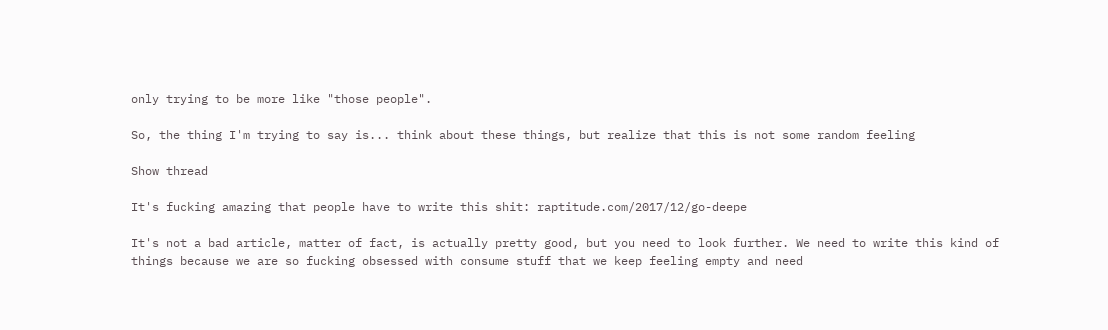only trying to be more like "those people".

So, the thing I'm trying to say is... think about these things, but realize that this is not some random feeling

Show thread

It's fucking amazing that people have to write this shit: raptitude.com/2017/12/go-deepe

It's not a bad article, matter of fact, is actually pretty good, but you need to look further. We need to write this kind of things because we are so fucking obsessed with consume stuff that we keep feeling empty and need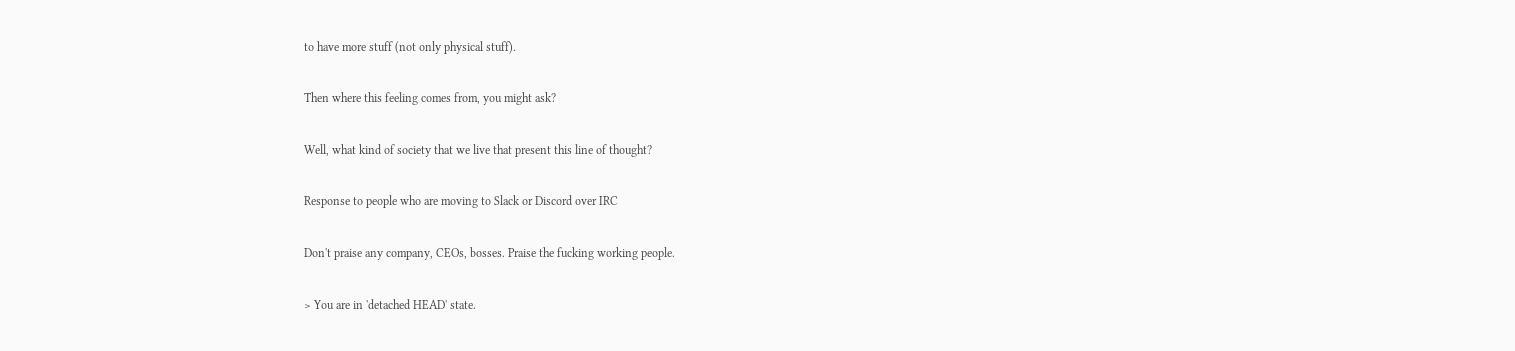to have more stuff (not only physical stuff).

Then where this feeling comes from, you might ask?

Well, what kind of society that we live that present this line of thought?

Response to people who are moving to Slack or Discord over IRC

Don't praise any company, CEOs, bosses. Praise the fucking working people.

> You are in 'detached HEAD' state.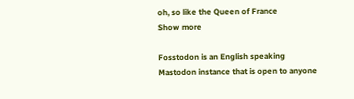oh, so like the Queen of France
Show more

Fosstodon is an English speaking Mastodon instance that is open to anyone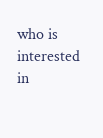who is interested in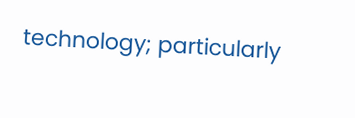technology; particularly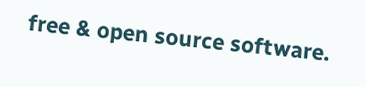free & open source software.